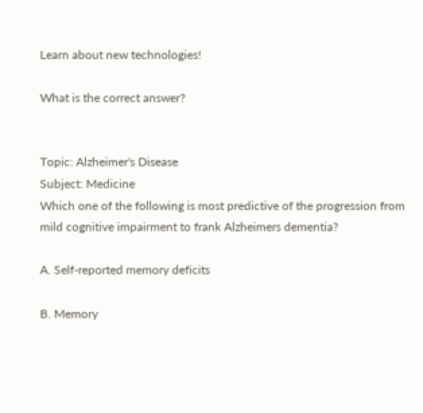Learn about new technologies!

What is the correct answer?


Topic: Alzheimer's Disease
Subject: Medicine
Which one of the following is most predictive of the progression from mild cognitive impairment to frank Alzheimers dementia?

A. Self-reported memory deficits

B. Memory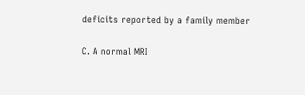deficits reported by a family member

C. A normal MRI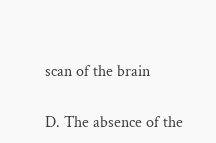scan of the brain

D. The absence of the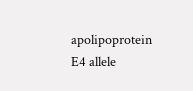apolipoprotein E4 allele